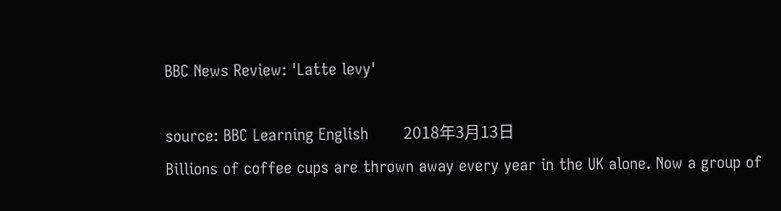BBC News Review: 'Latte levy'

source: BBC Learning English       2018年3月13日
Billions of coffee cups are thrown away every year in the UK alone. Now a group of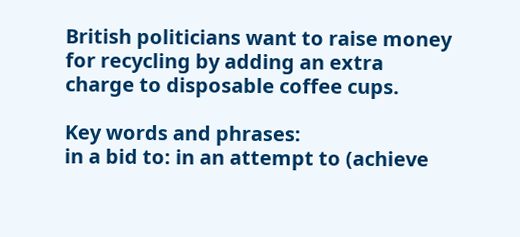British politicians want to raise money for recycling by adding an extra charge to disposable coffee cups.

Key words and phrases:
in a bid to: in an attempt to (achieve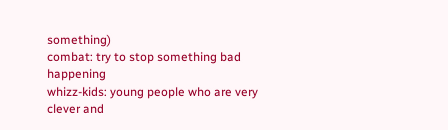something)
combat: try to stop something bad happening
whizz-kids: young people who are very clever and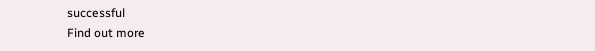successful
Find out more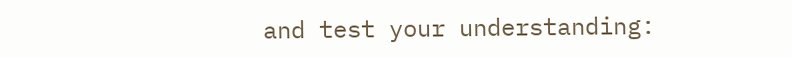and test your understanding: